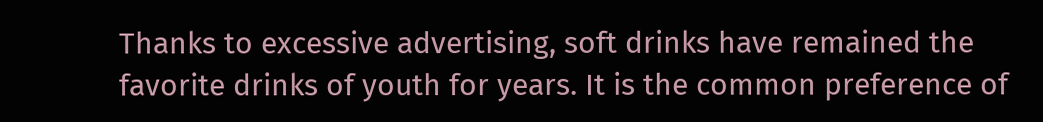Thanks to excessive advertising, soft drinks have remained the favorite drinks of youth for years. It is the common preference of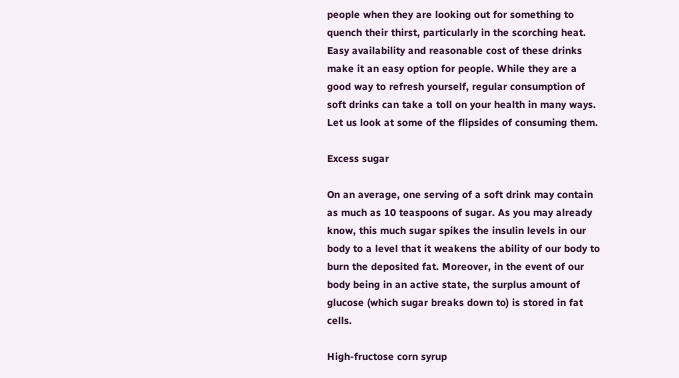people when they are looking out for something to quench their thirst, particularly in the scorching heat. Easy availability and reasonable cost of these drinks make it an easy option for people. While they are a good way to refresh yourself, regular consumption of soft drinks can take a toll on your health in many ways. Let us look at some of the flipsides of consuming them.

Excess sugar

On an average, one serving of a soft drink may contain as much as 10 teaspoons of sugar. As you may already know, this much sugar spikes the insulin levels in our body to a level that it weakens the ability of our body to burn the deposited fat. Moreover, in the event of our body being in an active state, the surplus amount of glucose (which sugar breaks down to) is stored in fat cells.

High-fructose corn syrup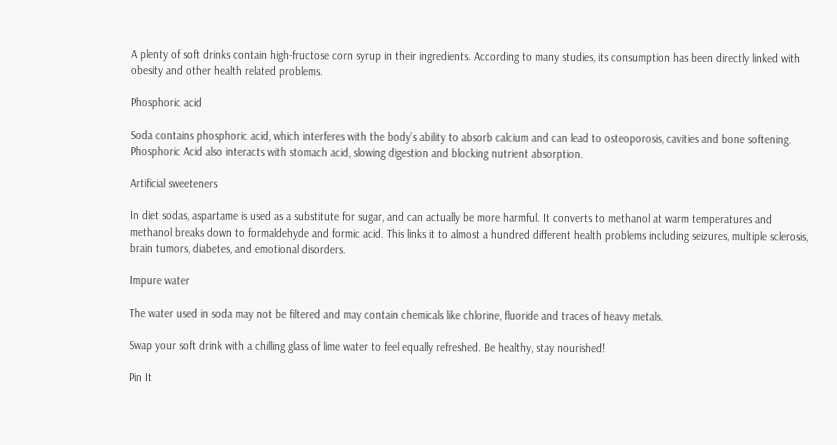A plenty of soft drinks contain high-fructose corn syrup in their ingredients. According to many studies, its consumption has been directly linked with obesity and other health related problems.

Phosphoric acid

Soda contains phosphoric acid, which interferes with the body’s ability to absorb calcium and can lead to osteoporosis, cavities and bone softening. Phosphoric Acid also interacts with stomach acid, slowing digestion and blocking nutrient absorption.

Artificial sweeteners

In diet sodas, aspartame is used as a substitute for sugar, and can actually be more harmful. It converts to methanol at warm temperatures and methanol breaks down to formaldehyde and formic acid. This links it to almost a hundred different health problems including seizures, multiple sclerosis, brain tumors, diabetes, and emotional disorders.

Impure water

The water used in soda may not be filtered and may contain chemicals like chlorine, fluoride and traces of heavy metals.

Swap your soft drink with a chilling glass of lime water to feel equally refreshed. Be healthy, stay nourished!

Pin It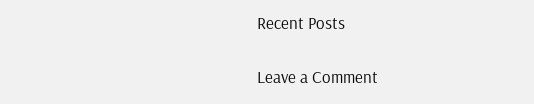Recent Posts

Leave a Comment